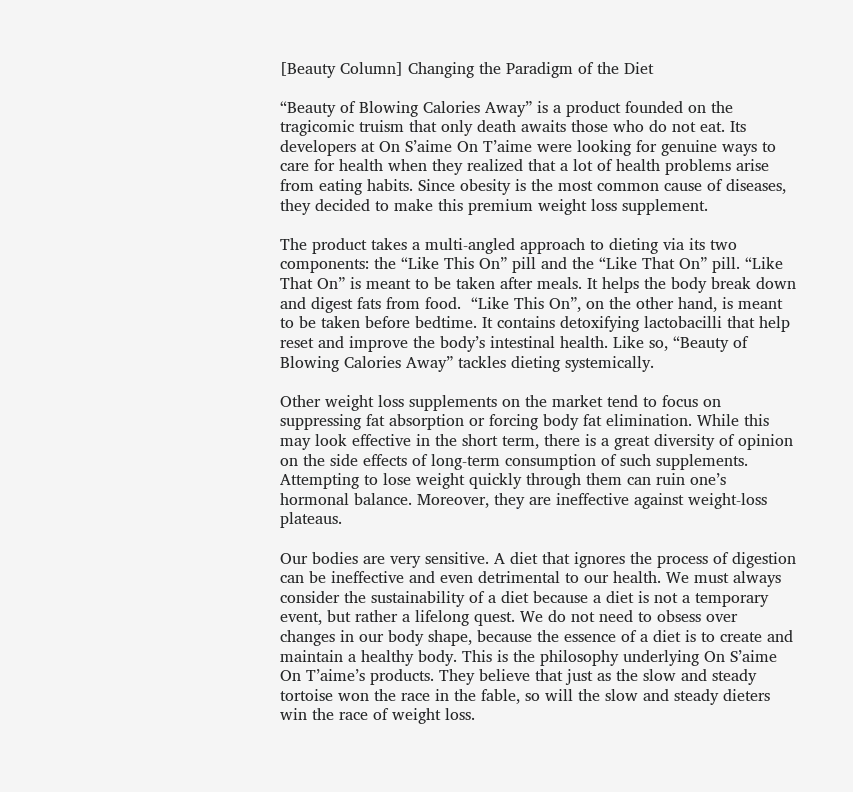[Beauty Column] Changing the Paradigm of the Diet

“Beauty of Blowing Calories Away” is a product founded on the tragicomic truism that only death awaits those who do not eat. Its developers at On S’aime On T’aime were looking for genuine ways to care for health when they realized that a lot of health problems arise from eating habits. Since obesity is the most common cause of diseases, they decided to make this premium weight loss supplement.

The product takes a multi-angled approach to dieting via its two components: the “Like This On” pill and the “Like That On” pill. “Like That On” is meant to be taken after meals. It helps the body break down and digest fats from food.  “Like This On”, on the other hand, is meant to be taken before bedtime. It contains detoxifying lactobacilli that help reset and improve the body’s intestinal health. Like so, “Beauty of Blowing Calories Away” tackles dieting systemically.

Other weight loss supplements on the market tend to focus on suppressing fat absorption or forcing body fat elimination. While this may look effective in the short term, there is a great diversity of opinion on the side effects of long-term consumption of such supplements. Attempting to lose weight quickly through them can ruin one’s hormonal balance. Moreover, they are ineffective against weight-loss plateaus.

Our bodies are very sensitive. A diet that ignores the process of digestion can be ineffective and even detrimental to our health. We must always consider the sustainability of a diet because a diet is not a temporary event, but rather a lifelong quest. We do not need to obsess over changes in our body shape, because the essence of a diet is to create and maintain a healthy body. This is the philosophy underlying On S’aime On T’aime’s products. They believe that just as the slow and steady tortoise won the race in the fable, so will the slow and steady dieters win the race of weight loss.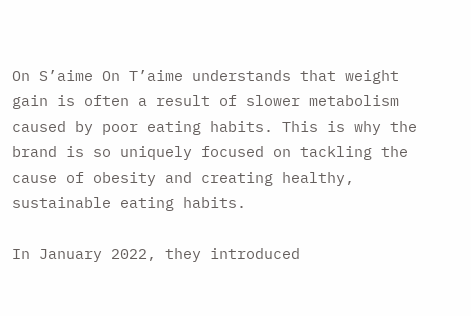On S’aime On T’aime understands that weight gain is often a result of slower metabolism caused by poor eating habits. This is why the brand is so uniquely focused on tackling the cause of obesity and creating healthy, sustainable eating habits.

In January 2022, they introduced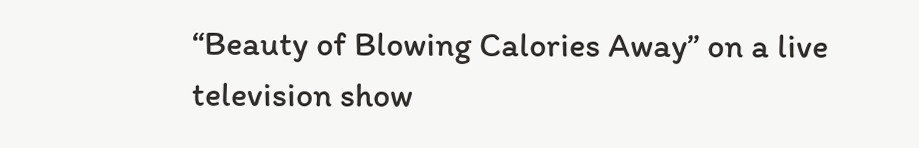“Beauty of Blowing Calories Away” on a live television show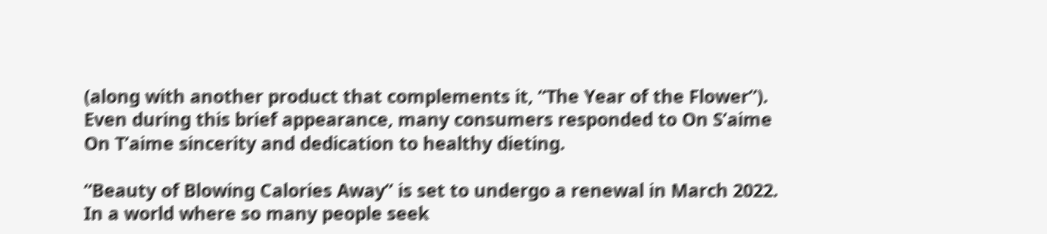(along with another product that complements it, “The Year of the Flower”). Even during this brief appearance, many consumers responded to On S’aime On T’aime sincerity and dedication to healthy dieting.

“Beauty of Blowing Calories Away” is set to undergo a renewal in March 2022. In a world where so many people seek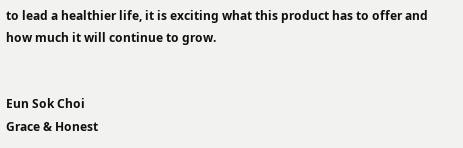to lead a healthier life, it is exciting what this product has to offer and how much it will continue to grow.


Eun Sok Choi
Grace & Honest